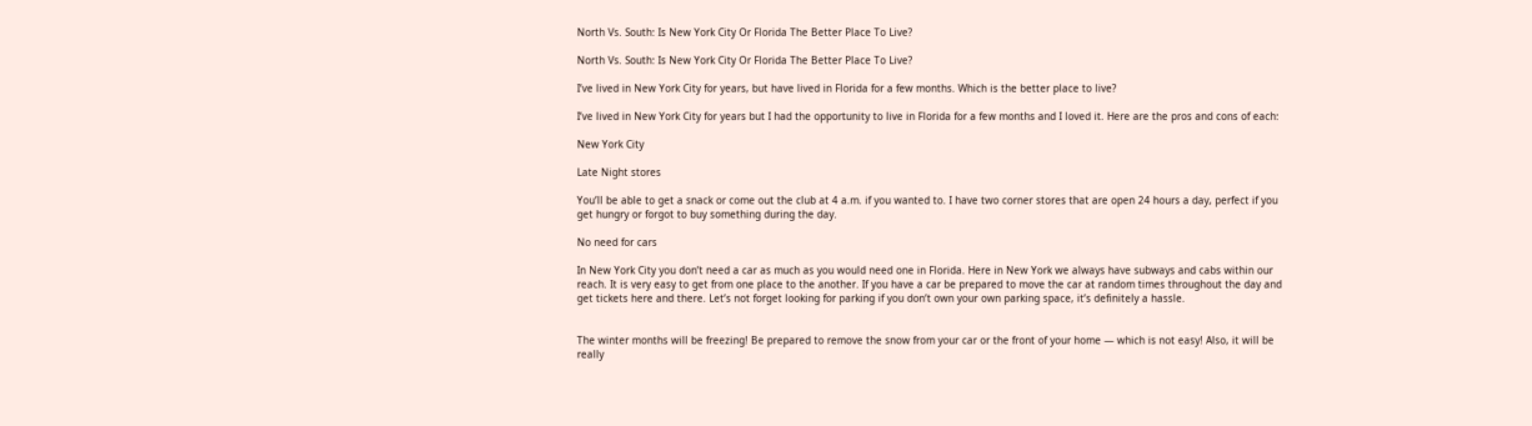North Vs. South: Is New York City Or Florida The Better Place To Live?

North Vs. South: Is New York City Or Florida The Better Place To Live?

I’ve lived in New York City for years, but have lived in Florida for a few months. Which is the better place to live?

I’ve lived in New York City for years but I had the opportunity to live in Florida for a few months and I loved it. Here are the pros and cons of each:

New York City

Late Night stores

You’ll be able to get a snack or come out the club at 4 a.m. if you wanted to. I have two corner stores that are open 24 hours a day, perfect if you get hungry or forgot to buy something during the day.

No need for cars

In New York City you don’t need a car as much as you would need one in Florida. Here in New York we always have subways and cabs within our reach. It is very easy to get from one place to the another. If you have a car be prepared to move the car at random times throughout the day and get tickets here and there. Let’s not forget looking for parking if you don’t own your own parking space, it’s definitely a hassle.


The winter months will be freezing! Be prepared to remove the snow from your car or the front of your home — which is not easy! Also, it will be really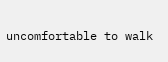uncomfortable to walk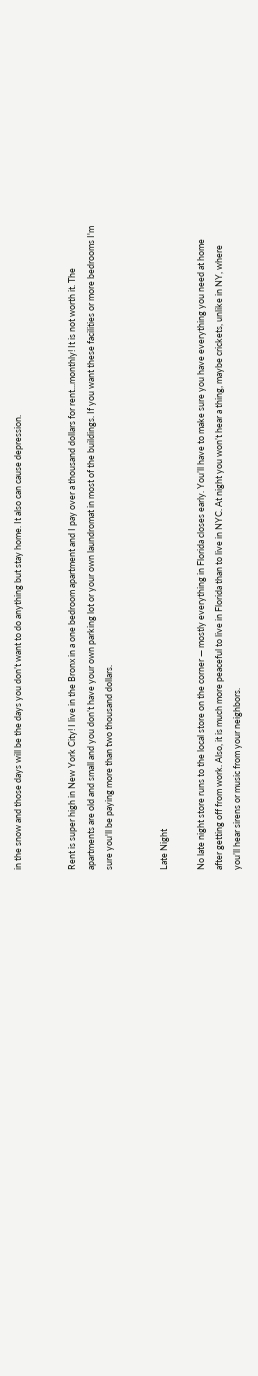in the snow and those days will be the days you don’t want to do anything but stay home. It also can cause depression.


Rent is super high in New York City! I live in the Bronx in a one bedroom apartment and I pay over a thousand dollars for rent...monthly! It is not worth it. The apartments are old and small and you don’t have your own parking lot or your own laundromat in most of the buildings. If you want these facilities or more bedrooms I'm sure you'll be paying more than two thousand dollars.


Late Night

No late night store runs to the local store on the corner — mostly everything in Florida closes early. You’ll have to make sure you have everything you need at home after getting off from work. Also, it is much more peaceful to live in Florida than to live in NYC. At night you won’t hear a thing, maybe crickets, unlike in NY, where you’ll hear sirens or music from your neighbors.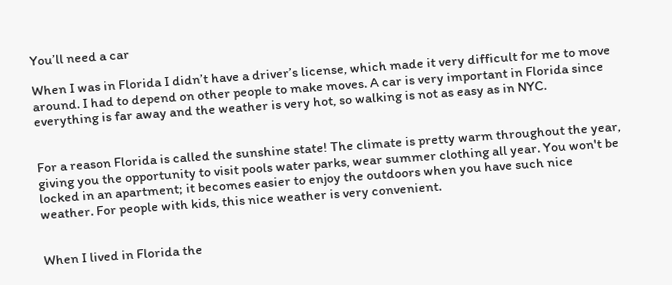You’ll need a car

When I was in Florida I didn’t have a driver’s license, which made it very difficult for me to move around. I had to depend on other people to make moves. A car is very important in Florida since everything is far away and the weather is very hot, so walking is not as easy as in NYC.


For a reason Florida is called the sunshine state! The climate is pretty warm throughout the year, giving you the opportunity to visit pools water parks, wear summer clothing all year. You won't be locked in an apartment; it becomes easier to enjoy the outdoors when you have such nice weather. For people with kids, this nice weather is very convenient.


When I lived in Florida the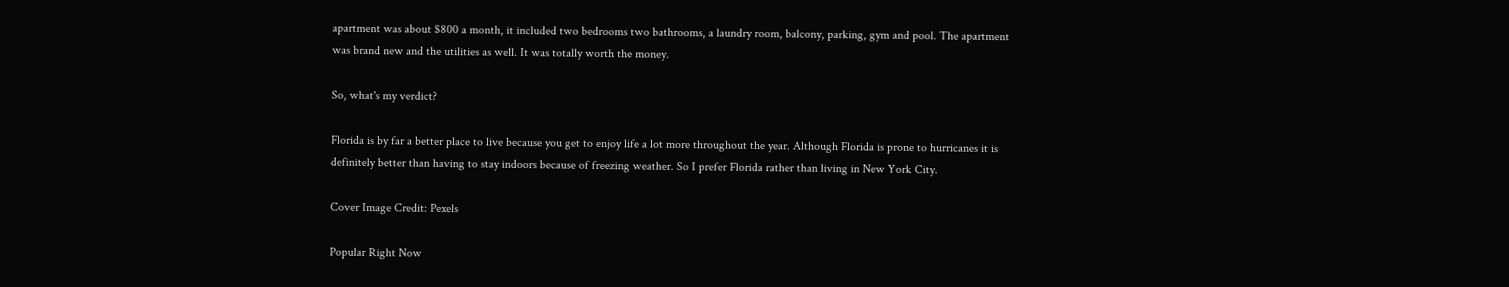apartment was about $800 a month, it included two bedrooms two bathrooms, a laundry room, balcony, parking, gym and pool. The apartment was brand new and the utilities as well. It was totally worth the money.

So, what's my verdict?

Florida is by far a better place to live because you get to enjoy life a lot more throughout the year. Although Florida is prone to hurricanes it is definitely better than having to stay indoors because of freezing weather. So I prefer Florida rather than living in New York City.

Cover Image Credit: Pexels

Popular Right Now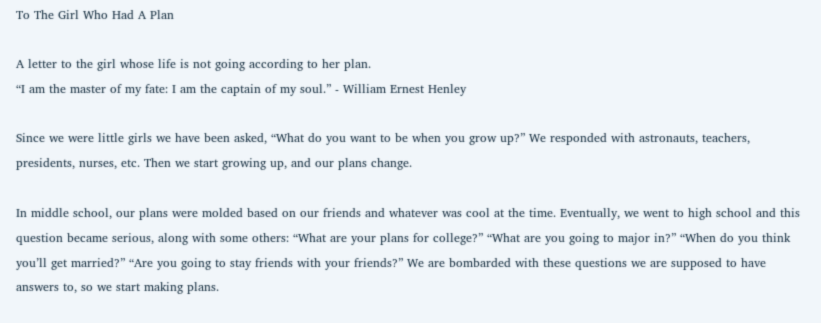To The Girl Who Had A Plan

A letter to the girl whose life is not going according to her plan.
“I am the master of my fate: I am the captain of my soul.” - William Ernest Henley

Since we were little girls we have been asked, “What do you want to be when you grow up?” We responded with astronauts, teachers, presidents, nurses, etc. Then we start growing up, and our plans change.

In middle school, our plans were molded based on our friends and whatever was cool at the time. Eventually, we went to high school and this question became serious, along with some others: “What are your plans for college?” “What are you going to major in?” “When do you think you’ll get married?” “Are you going to stay friends with your friends?” We are bombarded with these questions we are supposed to have answers to, so we start making plans.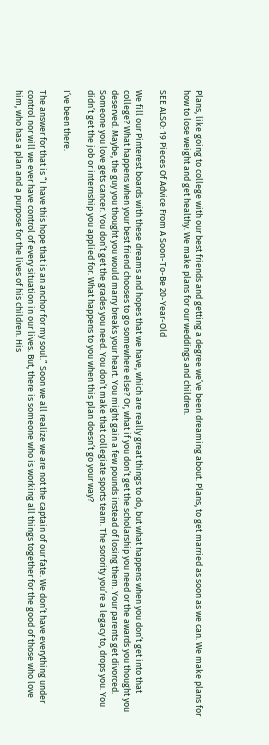Plans, like going to college with our best friends and getting a degree we’ve been dreaming about. Plans, to get married as soon as we can. We make plans for how to lose weight and get healthy. We make plans for our weddings and children.

SEE ALSO: 19 Pieces Of Advice From A Soon-To-Be 20-Year-Old

We fill our Pinterest boards with these dreams and hopes that we have, which are really great things to do, but what happens when you don’t get into that college? What happens when your best friend chooses to go somewhere else? Or, what if you don’t get the scholarship you need or the awards you thought you deserved. Maybe, the guy you thought you would marry breaks your heart. You might gain a few pounds instead of losing them. Your parents get divorced. Someone you love gets cancer. You don’t get the grades you need. You don’t make that collegiate sports team. The sorority you’re a legacy to, drops you. You didn’t get the job or internship you applied for. What happens to you when this plan doesn’t go your way?

I’ve been there.

The answer for that is “I have this hope that is an anchor for my soul.” Soon we all realize we are not the captain of our fate. We don’t have everything under control nor will we ever have control of every situation in our lives. But, there is someone who is working all things together for the good of those who love him, who has a plan and a purpose for the lives of his children. His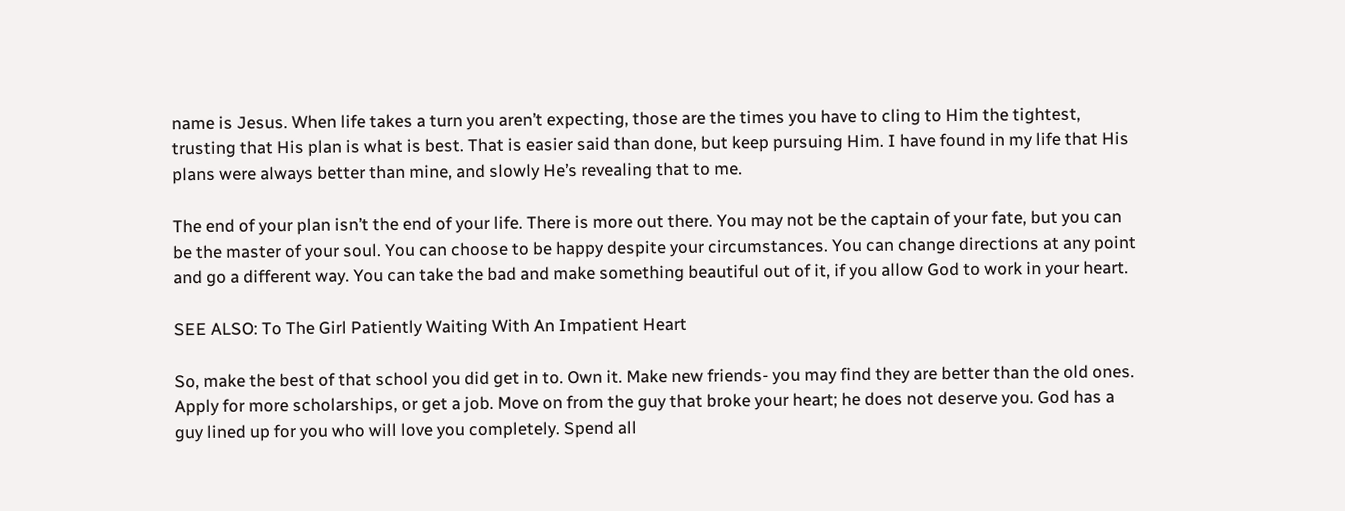name is Jesus. When life takes a turn you aren’t expecting, those are the times you have to cling to Him the tightest, trusting that His plan is what is best. That is easier said than done, but keep pursuing Him. I have found in my life that His plans were always better than mine, and slowly He’s revealing that to me.

The end of your plan isn’t the end of your life. There is more out there. You may not be the captain of your fate, but you can be the master of your soul. You can choose to be happy despite your circumstances. You can change directions at any point and go a different way. You can take the bad and make something beautiful out of it, if you allow God to work in your heart.

SEE ALSO: To The Girl Patiently Waiting With An Impatient Heart

So, make the best of that school you did get in to. Own it. Make new friends- you may find they are better than the old ones. Apply for more scholarships, or get a job. Move on from the guy that broke your heart; he does not deserve you. God has a guy lined up for you who will love you completely. Spend all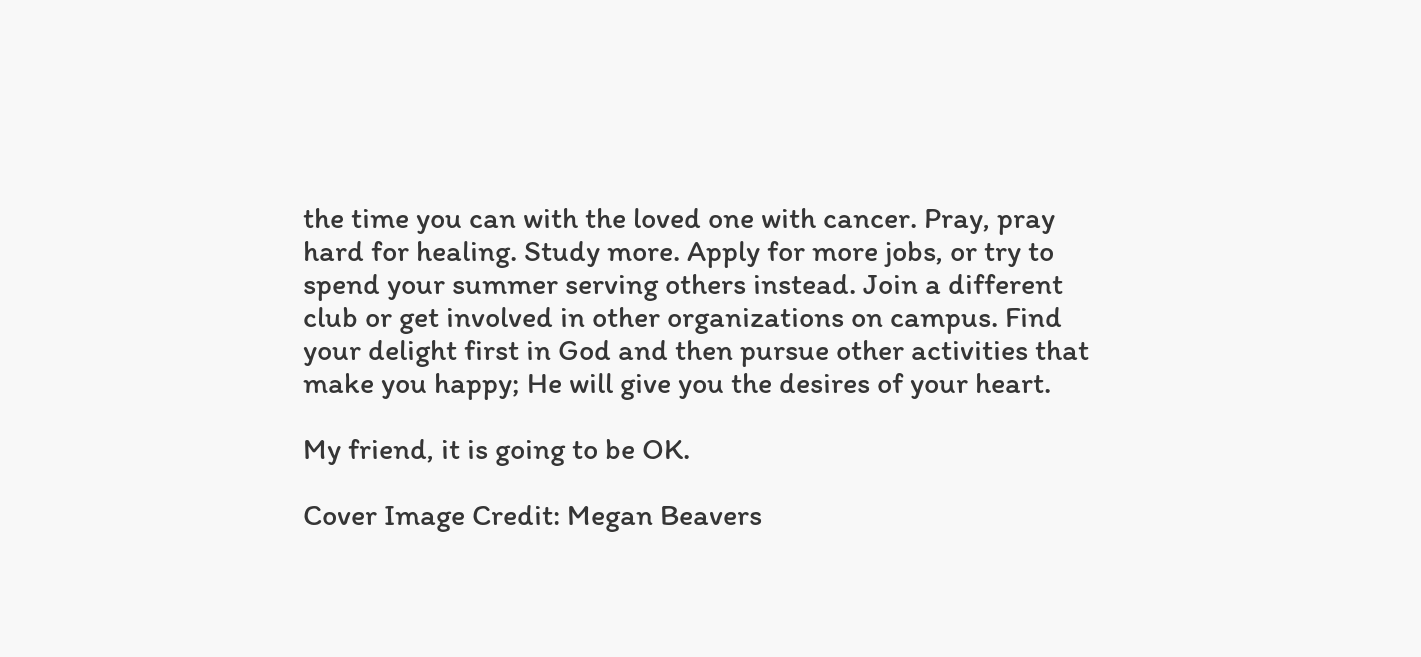the time you can with the loved one with cancer. Pray, pray hard for healing. Study more. Apply for more jobs, or try to spend your summer serving others instead. Join a different club or get involved in other organizations on campus. Find your delight first in God and then pursue other activities that make you happy; He will give you the desires of your heart.

My friend, it is going to be OK.

Cover Image Credit: Megan Beavers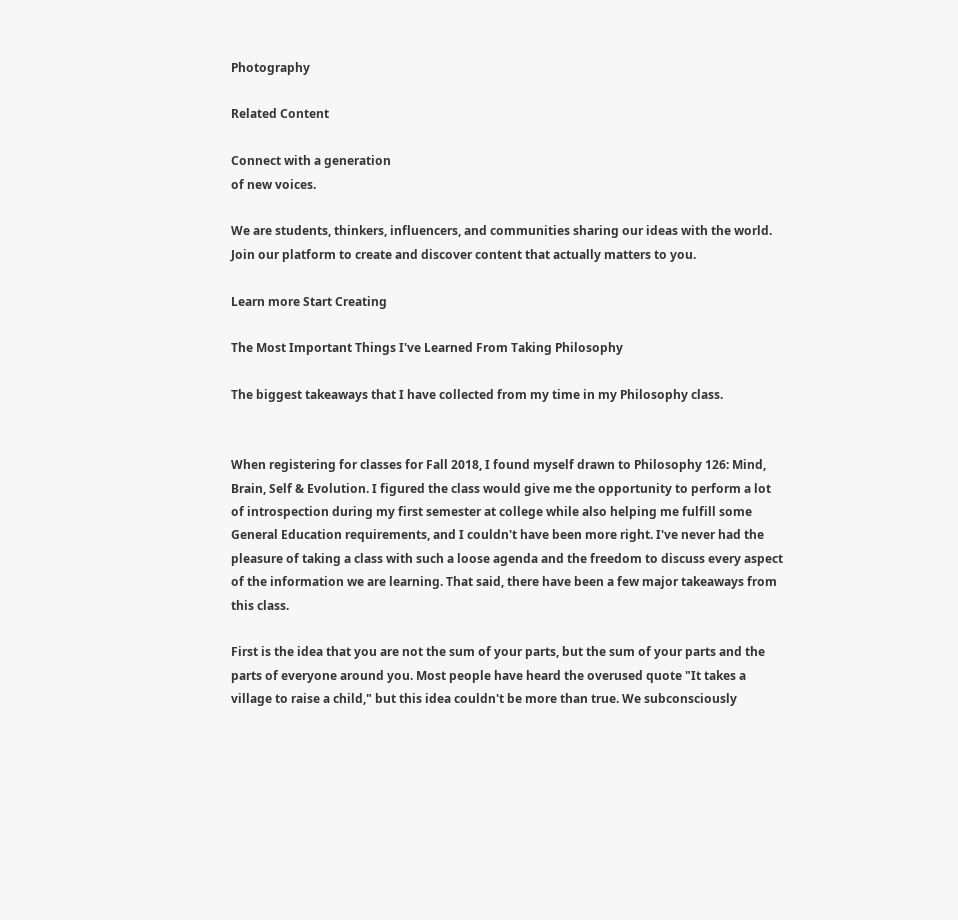Photography

Related Content

Connect with a generation
of new voices.

We are students, thinkers, influencers, and communities sharing our ideas with the world. Join our platform to create and discover content that actually matters to you.

Learn more Start Creating

The Most Important Things I've Learned From Taking Philosophy

The biggest takeaways that I have collected from my time in my Philosophy class.


When registering for classes for Fall 2018, I found myself drawn to Philosophy 126: Mind, Brain, Self & Evolution. I figured the class would give me the opportunity to perform a lot of introspection during my first semester at college while also helping me fulfill some General Education requirements, and I couldn't have been more right. I've never had the pleasure of taking a class with such a loose agenda and the freedom to discuss every aspect of the information we are learning. That said, there have been a few major takeaways from this class.

First is the idea that you are not the sum of your parts, but the sum of your parts and the parts of everyone around you. Most people have heard the overused quote "It takes a village to raise a child," but this idea couldn't be more than true. We subconsciously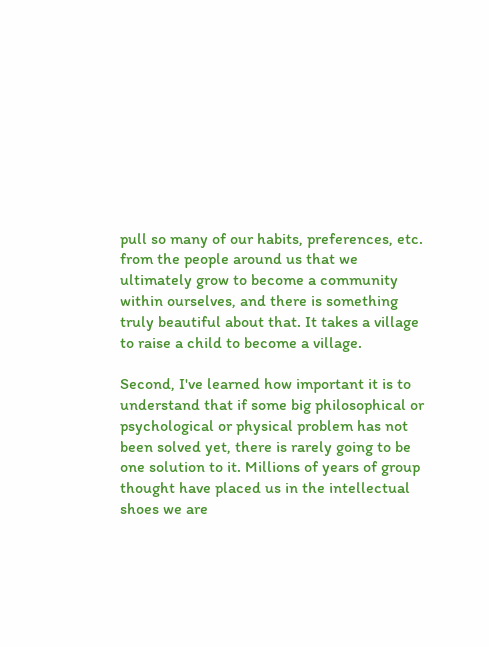pull so many of our habits, preferences, etc. from the people around us that we ultimately grow to become a community within ourselves, and there is something truly beautiful about that. It takes a village to raise a child to become a village.

Second, I've learned how important it is to understand that if some big philosophical or psychological or physical problem has not been solved yet, there is rarely going to be one solution to it. Millions of years of group thought have placed us in the intellectual shoes we are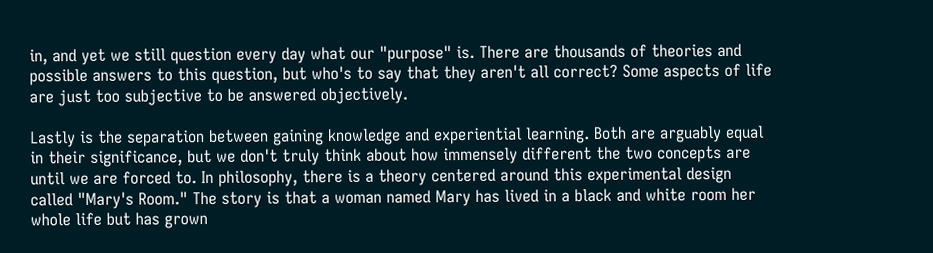in, and yet we still question every day what our "purpose" is. There are thousands of theories and possible answers to this question, but who's to say that they aren't all correct? Some aspects of life are just too subjective to be answered objectively.

Lastly is the separation between gaining knowledge and experiential learning. Both are arguably equal in their significance, but we don't truly think about how immensely different the two concepts are until we are forced to. In philosophy, there is a theory centered around this experimental design called "Mary's Room." The story is that a woman named Mary has lived in a black and white room her whole life but has grown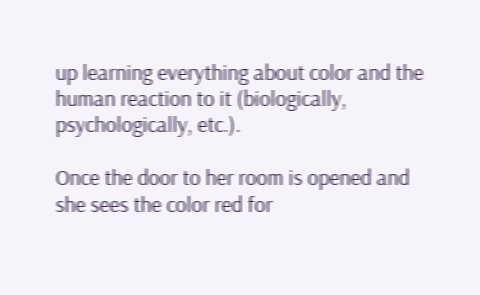up learning everything about color and the human reaction to it (biologically, psychologically, etc.).

Once the door to her room is opened and she sees the color red for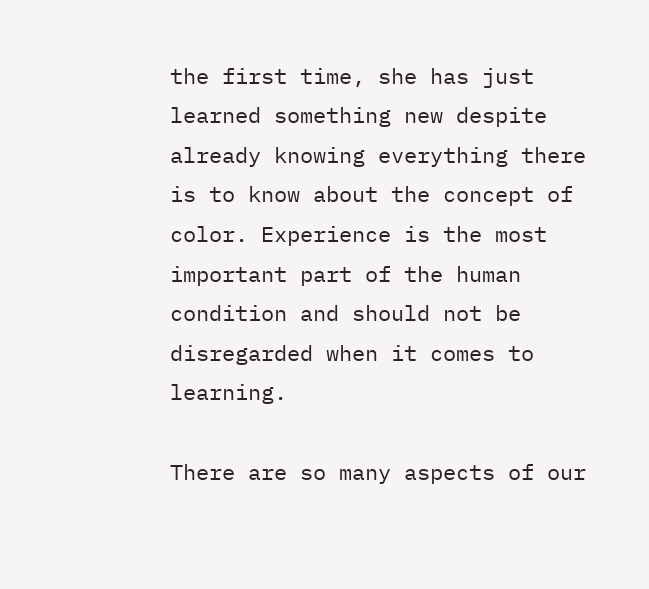the first time, she has just learned something new despite already knowing everything there is to know about the concept of color. Experience is the most important part of the human condition and should not be disregarded when it comes to learning.

There are so many aspects of our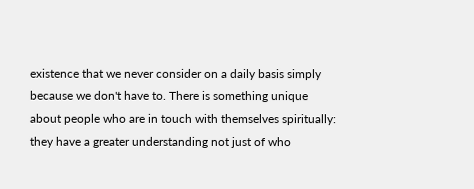existence that we never consider on a daily basis simply because we don't have to. There is something unique about people who are in touch with themselves spiritually: they have a greater understanding not just of who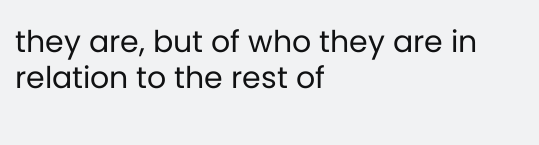they are, but of who they are in relation to the rest of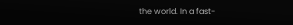the world. In a fast-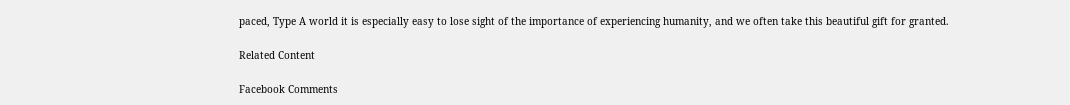paced, Type A world it is especially easy to lose sight of the importance of experiencing humanity, and we often take this beautiful gift for granted.

Related Content

Facebook Comments